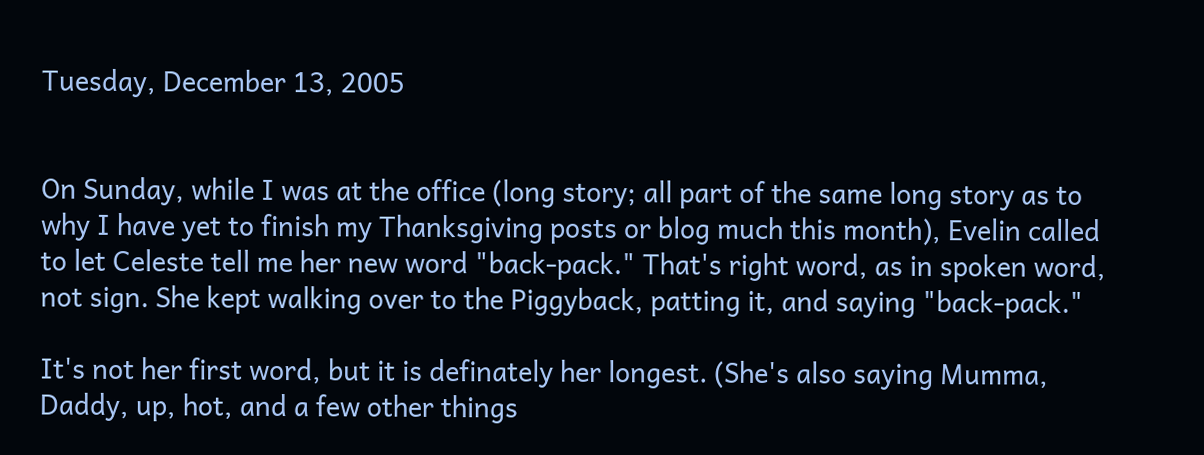Tuesday, December 13, 2005


On Sunday, while I was at the office (long story; all part of the same long story as to why I have yet to finish my Thanksgiving posts or blog much this month), Evelin called to let Celeste tell me her new word "back-pack." That's right word, as in spoken word, not sign. She kept walking over to the Piggyback, patting it, and saying "back-pack."

It's not her first word, but it is definately her longest. (She's also saying Mumma, Daddy, up, hot, and a few other things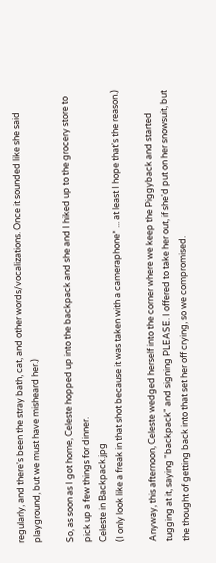regularly, and there's been the stray bath, cat, and other words/vocalizations. Once it sounded like she said playground, but we must have misheard her.)

So, as soon as I got home, Celeste hopped up into the backpack and she and I hiked up to the grocery store to pick up a few things for dinner.
Celeste in Backpack.jpg
(I only look like a freak in that shot because it was taken with a cameraphone* ... at least I hope that's the reason.)

Anyway, this afternoon, Celeste wedged herself into the corner where we keep the Piggyback and started tugging at it, saying "backpack" and signing PLEASE. I offered to take her out, if she'd put on her snowsuit, but the thought of getting back into that set her off crying, so we compromised.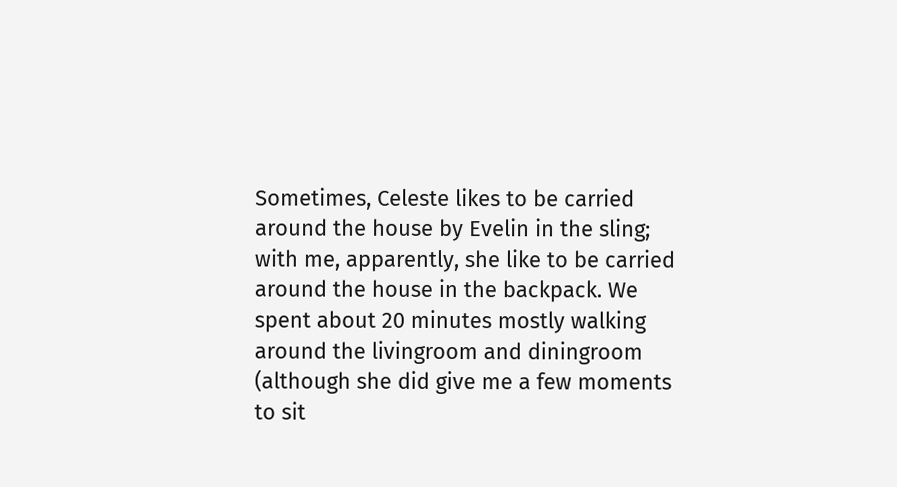Sometimes, Celeste likes to be carried around the house by Evelin in the sling; with me, apparently, she like to be carried around the house in the backpack. We spent about 20 minutes mostly walking around the livingroom and diningroom (although she did give me a few moments to sit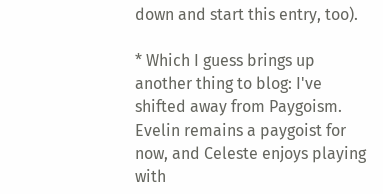down and start this entry, too).

* Which I guess brings up another thing to blog: I've shifted away from Paygoism. Evelin remains a paygoist for now, and Celeste enjoys playing with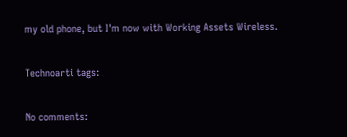my old phone, but I'm now with Working Assets Wireless.

Technoarti tags:

No comments: